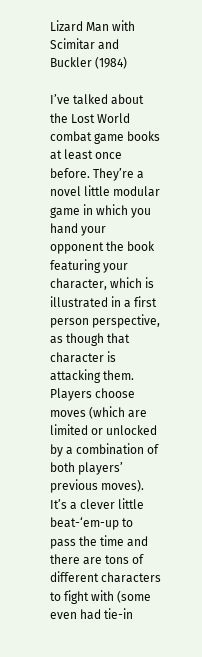Lizard Man with Scimitar and Buckler (1984)

I’ve talked about the Lost World combat game books at least once before. They’re a novel little modular game in which you hand your opponent the book featuring your character, which is illustrated in a first person perspective, as though that character is attacking them. Players choose moves (which are limited or unlocked by a combination of both players’ previous moves). It’s a clever little beat-‘em-up to pass the time and there are tons of different characters to fight with (some even had tie-in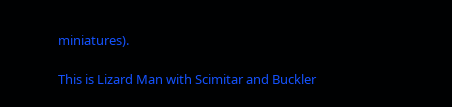miniatures).

This is Lizard Man with Scimitar and Buckler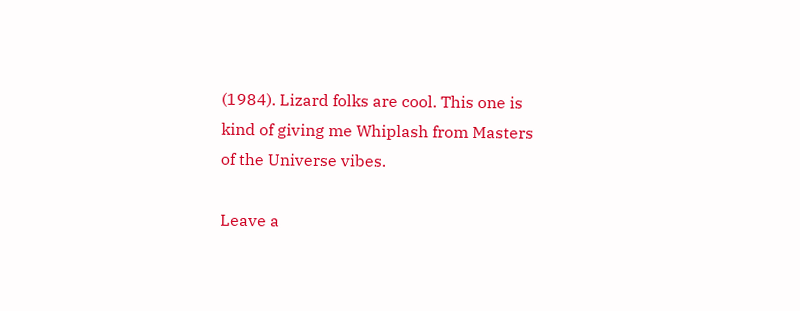(1984). Lizard folks are cool. This one is kind of giving me Whiplash from Masters of the Universe vibes.

Leave a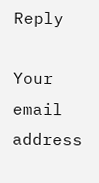Reply

Your email address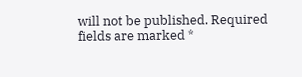will not be published. Required fields are marked *